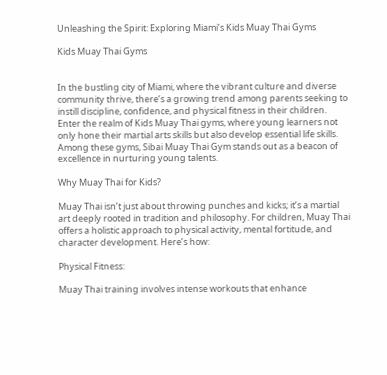Unleashing the Spirit: Exploring Miami’s Kids Muay Thai Gyms

Kids Muay Thai Gyms


In the bustling city of Miami, where the vibrant culture and diverse community thrive, there’s a growing trend among parents seeking to instill discipline, confidence, and physical fitness in their children. Enter the realm of Kids Muay Thai gyms, where young learners not only hone their martial arts skills but also develop essential life skills. Among these gyms, Sibai Muay Thai Gym stands out as a beacon of excellence in nurturing young talents.

Why Muay Thai for Kids?

Muay Thai isn’t just about throwing punches and kicks; it’s a martial art deeply rooted in tradition and philosophy. For children, Muay Thai offers a holistic approach to physical activity, mental fortitude, and character development. Here’s how:

Physical Fitness:

Muay Thai training involves intense workouts that enhance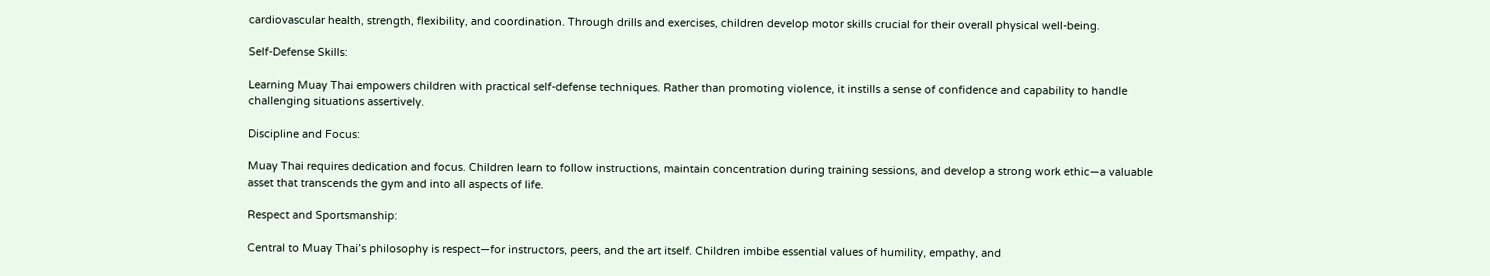cardiovascular health, strength, flexibility, and coordination. Through drills and exercises, children develop motor skills crucial for their overall physical well-being.

Self-Defense Skills:

Learning Muay Thai empowers children with practical self-defense techniques. Rather than promoting violence, it instills a sense of confidence and capability to handle challenging situations assertively.

Discipline and Focus:

Muay Thai requires dedication and focus. Children learn to follow instructions, maintain concentration during training sessions, and develop a strong work ethic—a valuable asset that transcends the gym and into all aspects of life.

Respect and Sportsmanship:

Central to Muay Thai’s philosophy is respect—for instructors, peers, and the art itself. Children imbibe essential values of humility, empathy, and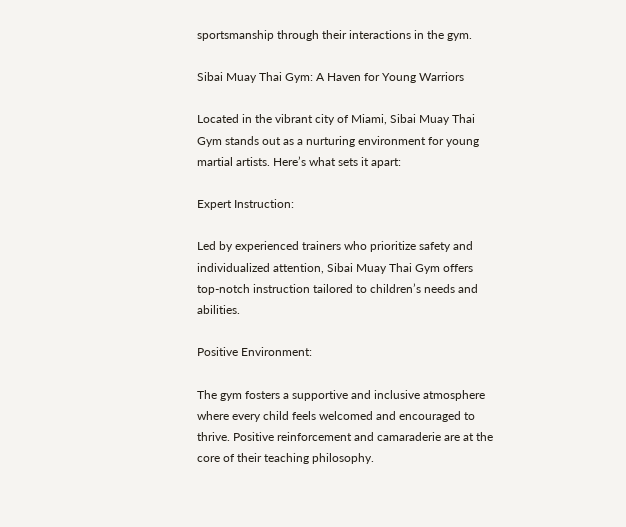sportsmanship through their interactions in the gym.

Sibai Muay Thai Gym: A Haven for Young Warriors

Located in the vibrant city of Miami, Sibai Muay Thai Gym stands out as a nurturing environment for young martial artists. Here’s what sets it apart:

Expert Instruction:

Led by experienced trainers who prioritize safety and individualized attention, Sibai Muay Thai Gym offers top-notch instruction tailored to children’s needs and abilities.

Positive Environment:

The gym fosters a supportive and inclusive atmosphere where every child feels welcomed and encouraged to thrive. Positive reinforcement and camaraderie are at the core of their teaching philosophy.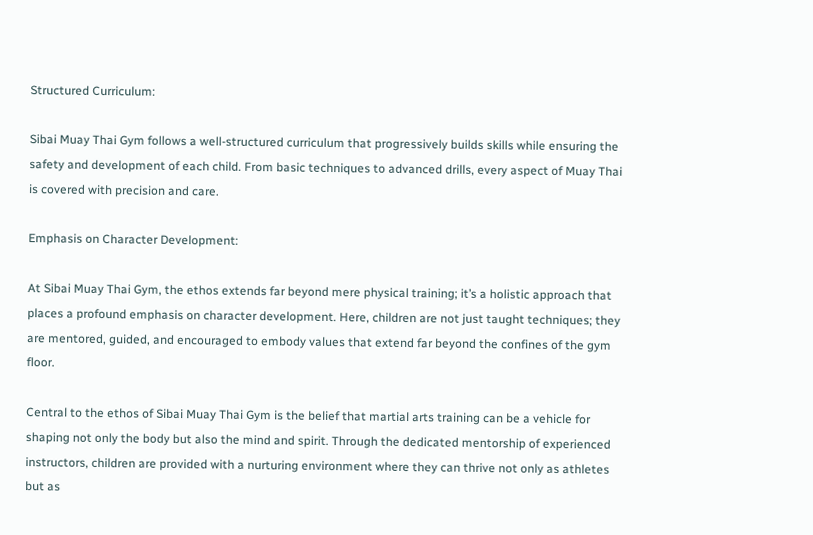Structured Curriculum:

Sibai Muay Thai Gym follows a well-structured curriculum that progressively builds skills while ensuring the safety and development of each child. From basic techniques to advanced drills, every aspect of Muay Thai is covered with precision and care.

Emphasis on Character Development:

At Sibai Muay Thai Gym, the ethos extends far beyond mere physical training; it’s a holistic approach that places a profound emphasis on character development. Here, children are not just taught techniques; they are mentored, guided, and encouraged to embody values that extend far beyond the confines of the gym floor.

Central to the ethos of Sibai Muay Thai Gym is the belief that martial arts training can be a vehicle for shaping not only the body but also the mind and spirit. Through the dedicated mentorship of experienced instructors, children are provided with a nurturing environment where they can thrive not only as athletes but as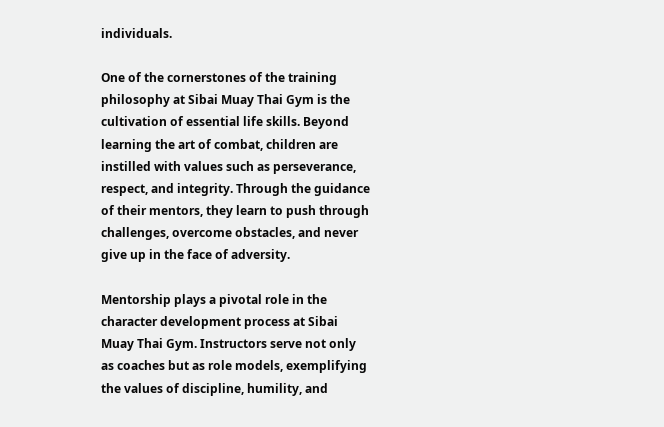individuals.

One of the cornerstones of the training philosophy at Sibai Muay Thai Gym is the cultivation of essential life skills. Beyond learning the art of combat, children are instilled with values such as perseverance, respect, and integrity. Through the guidance of their mentors, they learn to push through challenges, overcome obstacles, and never give up in the face of adversity.

Mentorship plays a pivotal role in the character development process at Sibai Muay Thai Gym. Instructors serve not only as coaches but as role models, exemplifying the values of discipline, humility, and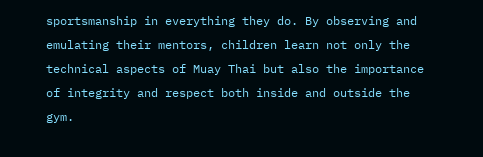sportsmanship in everything they do. By observing and emulating their mentors, children learn not only the technical aspects of Muay Thai but also the importance of integrity and respect both inside and outside the gym.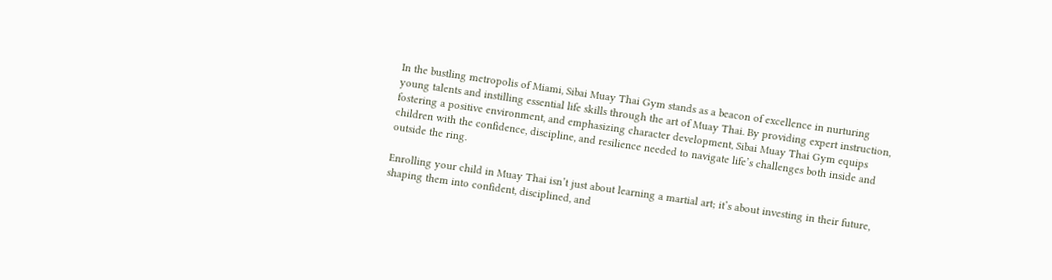In the bustling metropolis of Miami, Sibai Muay Thai Gym stands as a beacon of excellence in nurturing young talents and instilling essential life skills through the art of Muay Thai. By providing expert instruction, fostering a positive environment, and emphasizing character development, Sibai Muay Thai Gym equips children with the confidence, discipline, and resilience needed to navigate life’s challenges both inside and outside the ring.

Enrolling your child in Muay Thai isn’t just about learning a martial art; it’s about investing in their future, shaping them into confident, disciplined, and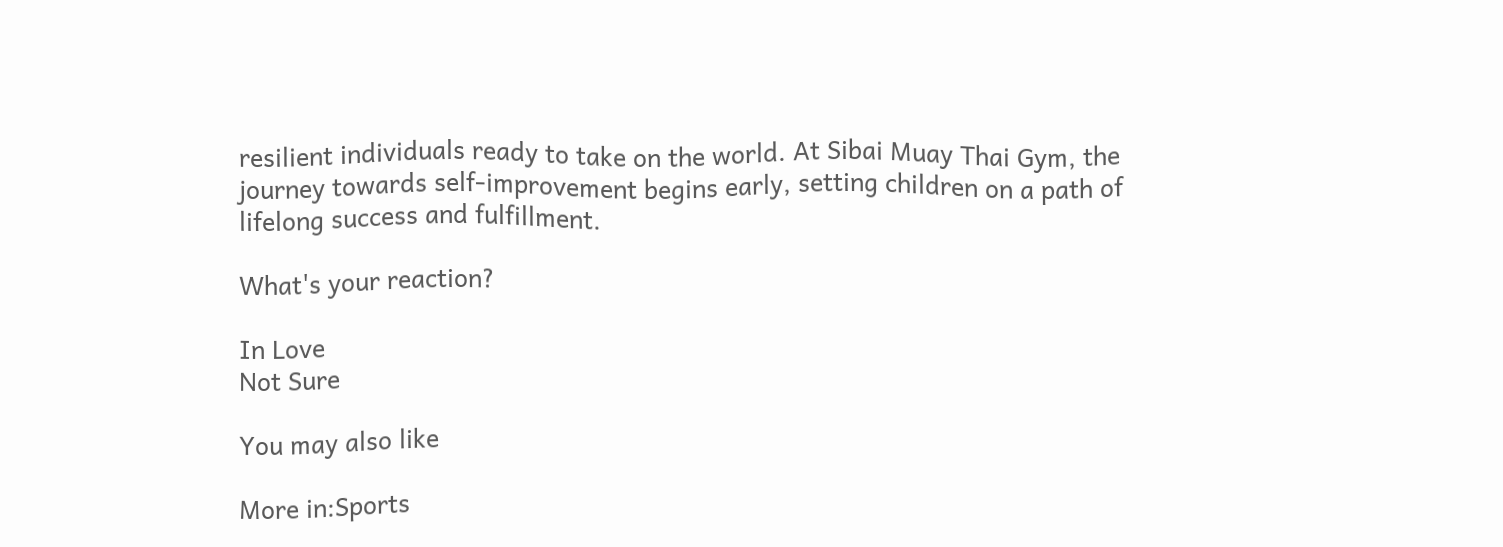resilient individuals ready to take on the world. At Sibai Muay Thai Gym, the journey towards self-improvement begins early, setting children on a path of lifelong success and fulfillment.

What's your reaction?

In Love
Not Sure

You may also like

More in:Sports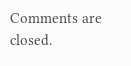Comments are closed.